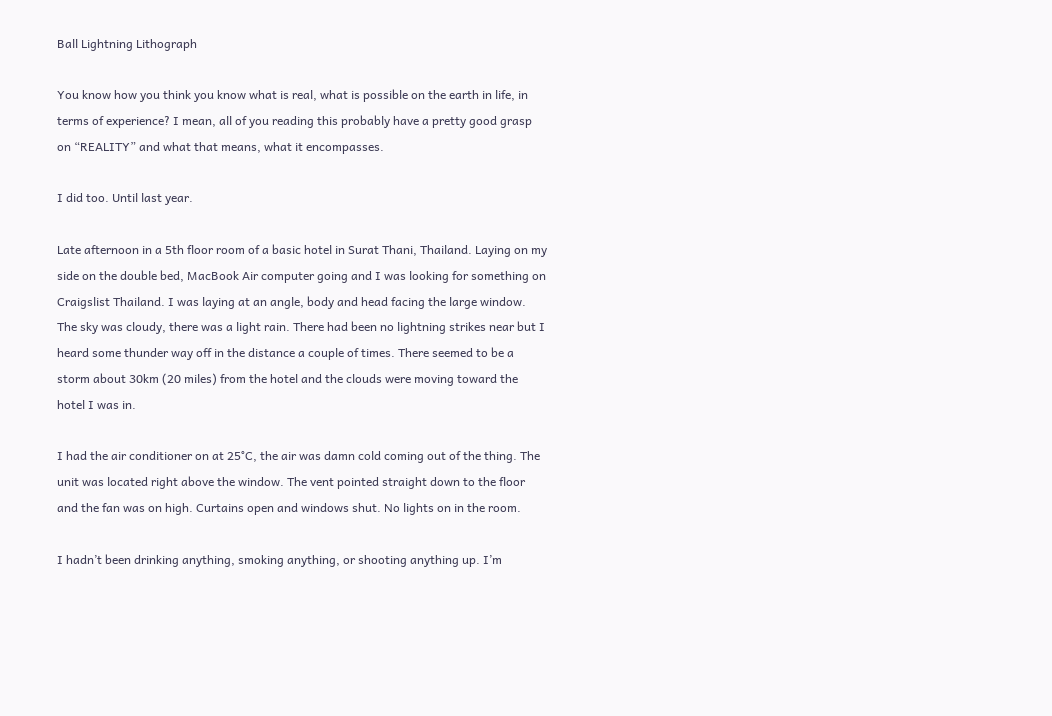Ball Lightning Lithograph

You know how you think you know what is real, what is possible on the earth in life, in terms of experience? I mean, all of you reading this probably have a pretty good grasp on “REALITY” and what that means, what it encompasses.

I did too. Until last year.

Late afternoon in a 5th floor room of a basic hotel in Surat Thani, Thailand. Laying on my side on the double bed, MacBook Air computer going and I was looking for something on Craigslist Thailand. I was laying at an angle, body and head facing the large window. The sky was cloudy, there was a light rain. There had been no lightning strikes near but I heard some thunder way off in the distance a couple of times. There seemed to be a storm about 30km (20 miles) from the hotel and the clouds were moving toward the hotel I was in.

I had the air conditioner on at 25°C, the air was damn cold coming out of the thing. The unit was located right above the window. The vent pointed straight down to the floor and the fan was on high. Curtains open and windows shut. No lights on in the room.

I hadn’t been drinking anything, smoking anything, or shooting anything up. I’m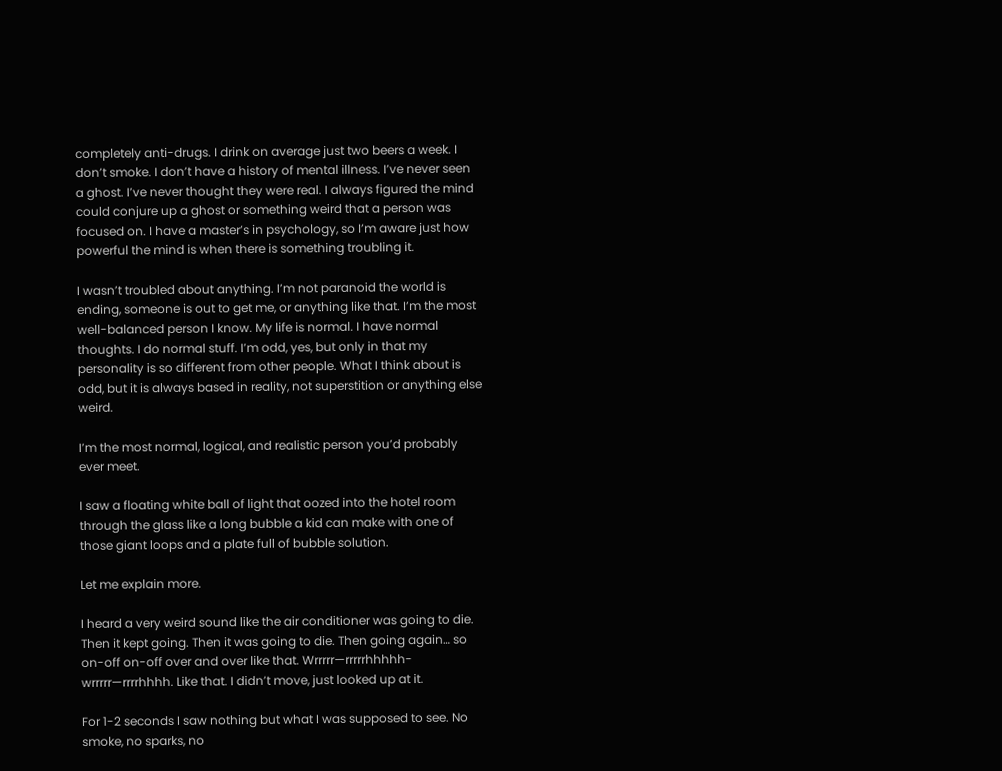completely anti-drugs. I drink on average just two beers a week. I don’t smoke. I don’t have a history of mental illness. I’ve never seen a ghost. I’ve never thought they were real. I always figured the mind could conjure up a ghost or something weird that a person was focused on. I have a master’s in psychology, so I’m aware just how powerful the mind is when there is something troubling it.

I wasn’t troubled about anything. I’m not paranoid the world is ending, someone is out to get me, or anything like that. I’m the most well-balanced person I know. My life is normal. I have normal thoughts. I do normal stuff. I’m odd, yes, but only in that my personality is so different from other people. What I think about is odd, but it is always based in reality, not superstition or anything else weird.

I’m the most normal, logical, and realistic person you’d probably ever meet.

I saw a floating white ball of light that oozed into the hotel room through the glass like a long bubble a kid can make with one of those giant loops and a plate full of bubble solution.

Let me explain more.

I heard a very weird sound like the air conditioner was going to die. Then it kept going. Then it was going to die. Then going again… so on-off on-off over and over like that. Wrrrrr—rrrrrhhhhh-wrrrrr—rrrrhhhh. Like that. I didn’t move, just looked up at it.

For 1-2 seconds I saw nothing but what I was supposed to see. No smoke, no sparks, no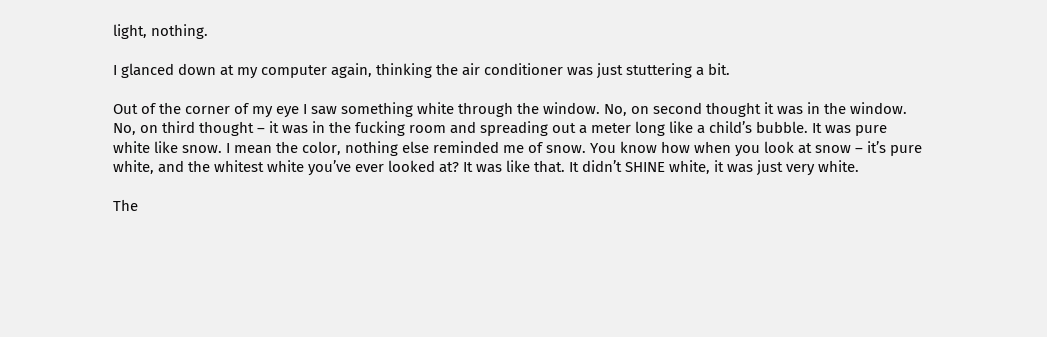light, nothing.

I glanced down at my computer again, thinking the air conditioner was just stuttering a bit.

Out of the corner of my eye I saw something white through the window. No, on second thought it was in the window. No, on third thought – it was in the fucking room and spreading out a meter long like a child’s bubble. It was pure white like snow. I mean the color, nothing else reminded me of snow. You know how when you look at snow – it’s pure white, and the whitest white you’ve ever looked at? It was like that. It didn’t SHINE white, it was just very white.

The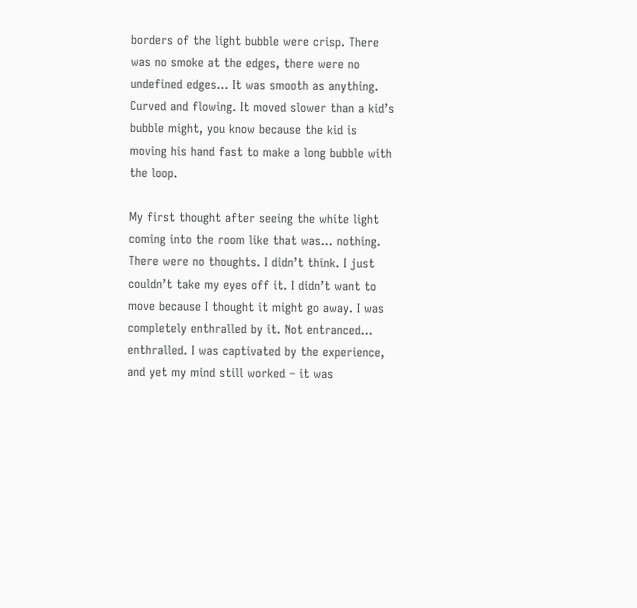borders of the light bubble were crisp. There was no smoke at the edges, there were no undefined edges… It was smooth as anything. Curved and flowing. It moved slower than a kid’s bubble might, you know because the kid is moving his hand fast to make a long bubble with the loop.

My first thought after seeing the white light coming into the room like that was… nothing. There were no thoughts. I didn’t think. I just couldn’t take my eyes off it. I didn’t want to move because I thought it might go away. I was completely enthralled by it. Not entranced… enthralled. I was captivated by the experience, and yet my mind still worked – it was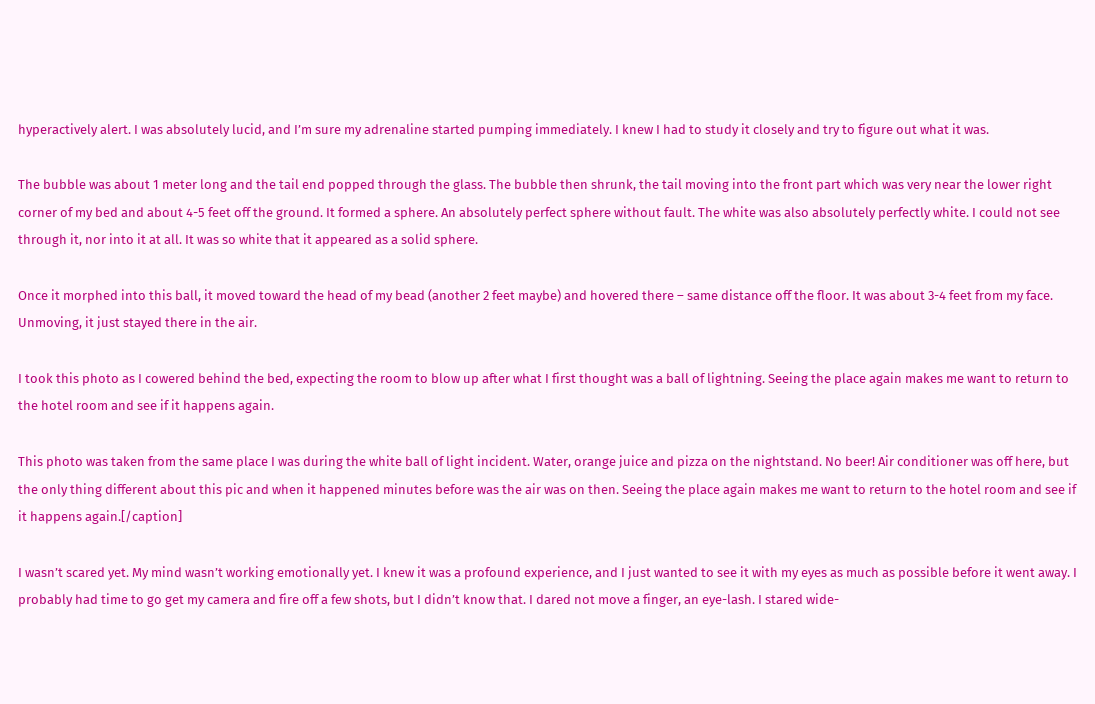hyperactively alert. I was absolutely lucid, and I’m sure my adrenaline started pumping immediately. I knew I had to study it closely and try to figure out what it was.

The bubble was about 1 meter long and the tail end popped through the glass. The bubble then shrunk, the tail moving into the front part which was very near the lower right corner of my bed and about 4-5 feet off the ground. It formed a sphere. An absolutely perfect sphere without fault. The white was also absolutely perfectly white. I could not see through it, nor into it at all. It was so white that it appeared as a solid sphere.

Once it morphed into this ball, it moved toward the head of my bead (another 2 feet maybe) and hovered there – same distance off the floor. It was about 3-4 feet from my face. Unmoving, it just stayed there in the air.

I took this photo as I cowered behind the bed, expecting the room to blow up after what I first thought was a ball of lightning. Seeing the place again makes me want to return to the hotel room and see if it happens again.

This photo was taken from the same place I was during the white ball of light incident. Water, orange juice and pizza on the nightstand. No beer! Air conditioner was off here, but the only thing different about this pic and when it happened minutes before was the air was on then. Seeing the place again makes me want to return to the hotel room and see if it happens again.[/caption]

I wasn’t scared yet. My mind wasn’t working emotionally yet. I knew it was a profound experience, and I just wanted to see it with my eyes as much as possible before it went away. I probably had time to go get my camera and fire off a few shots, but I didn’t know that. I dared not move a finger, an eye-lash. I stared wide-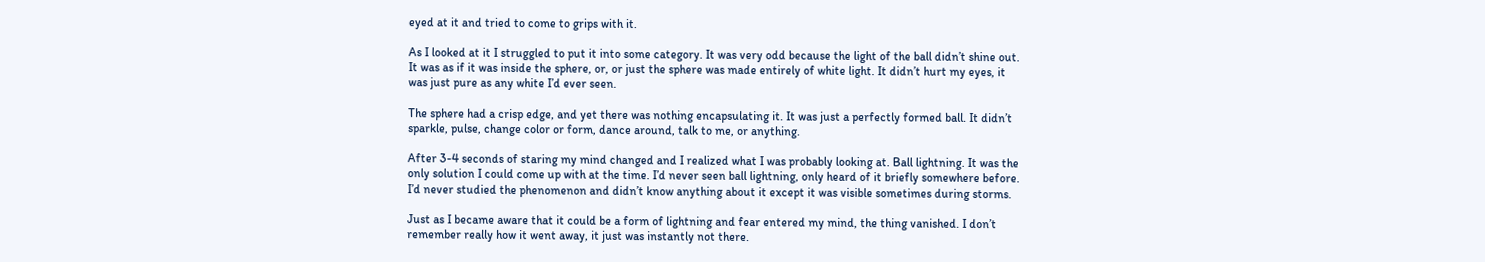eyed at it and tried to come to grips with it.

As I looked at it I struggled to put it into some category. It was very odd because the light of the ball didn’t shine out. It was as if it was inside the sphere, or, or just the sphere was made entirely of white light. It didn’t hurt my eyes, it was just pure as any white I’d ever seen.

The sphere had a crisp edge, and yet there was nothing encapsulating it. It was just a perfectly formed ball. It didn’t sparkle, pulse, change color or form, dance around, talk to me, or anything.

After 3-4 seconds of staring my mind changed and I realized what I was probably looking at. Ball lightning. It was the only solution I could come up with at the time. I’d never seen ball lightning, only heard of it briefly somewhere before. I’d never studied the phenomenon and didn’t know anything about it except it was visible sometimes during storms.

Just as I became aware that it could be a form of lightning and fear entered my mind, the thing vanished. I don’t remember really how it went away, it just was instantly not there.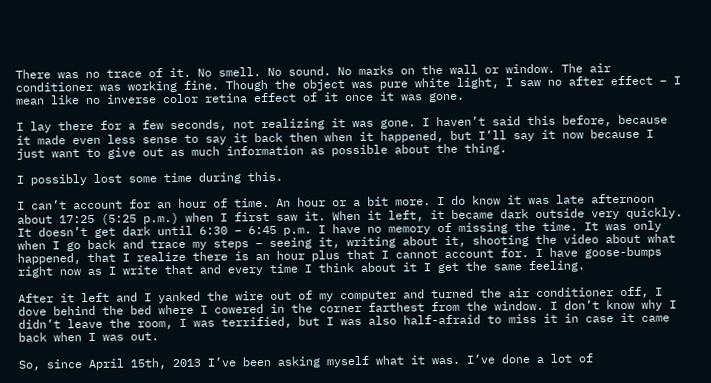There was no trace of it. No smell. No sound. No marks on the wall or window. The air conditioner was working fine. Though the object was pure white light, I saw no after effect – I mean like no inverse color retina effect of it once it was gone.

I lay there for a few seconds, not realizing it was gone. I haven’t said this before, because it made even less sense to say it back then when it happened, but I’ll say it now because I just want to give out as much information as possible about the thing.

I possibly lost some time during this.

I can’t account for an hour of time. An hour or a bit more. I do know it was late afternoon about 17:25 (5:25 p.m.) when I first saw it. When it left, it became dark outside very quickly. It doesn’t get dark until 6:30 – 6:45 p.m. I have no memory of missing the time. It was only when I go back and trace my steps – seeing it, writing about it, shooting the video about what happened, that I realize there is an hour plus that I cannot account for. I have goose-bumps right now as I write that and every time I think about it I get the same feeling.

After it left and I yanked the wire out of my computer and turned the air conditioner off, I dove behind the bed where I cowered in the corner farthest from the window. I don’t know why I didn’t leave the room, I was terrified, but I was also half-afraid to miss it in case it came back when I was out.

So, since April 15th, 2013 I’ve been asking myself what it was. I’ve done a lot of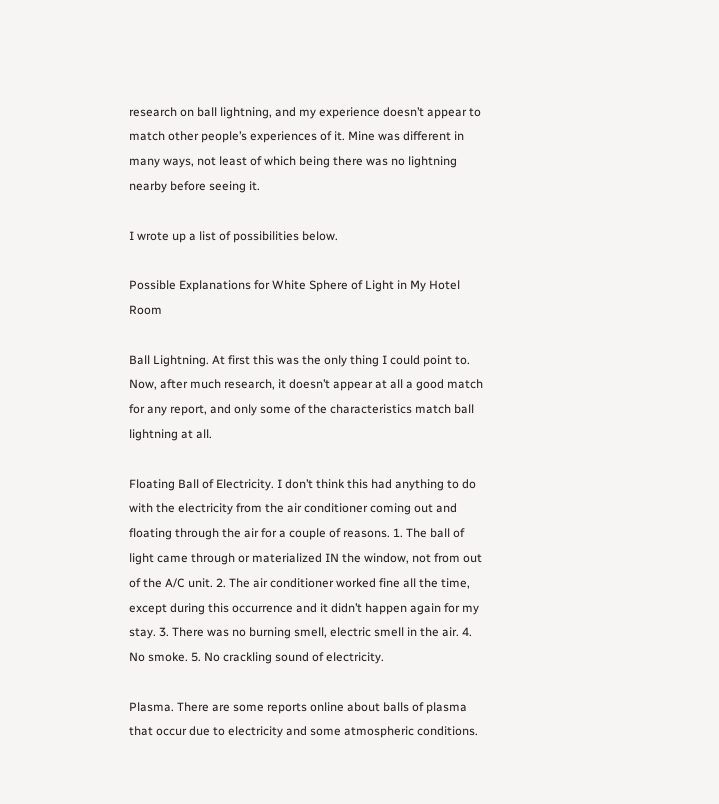research on ball lightning, and my experience doesn’t appear to match other people’s experiences of it. Mine was different in many ways, not least of which being there was no lightning nearby before seeing it.

I wrote up a list of possibilities below.

Possible Explanations for White Sphere of Light in My Hotel Room

Ball Lightning. At first this was the only thing I could point to. Now, after much research, it doesn’t appear at all a good match for any report, and only some of the characteristics match ball lightning at all.

Floating Ball of Electricity. I don’t think this had anything to do with the electricity from the air conditioner coming out and floating through the air for a couple of reasons. 1. The ball of light came through or materialized IN the window, not from out of the A/C unit. 2. The air conditioner worked fine all the time, except during this occurrence and it didn’t happen again for my stay. 3. There was no burning smell, electric smell in the air. 4. No smoke. 5. No crackling sound of electricity.

Plasma. There are some reports online about balls of plasma that occur due to electricity and some atmospheric conditions.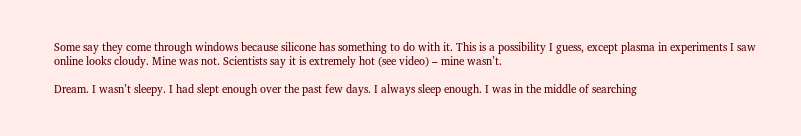Some say they come through windows because silicone has something to do with it. This is a possibility I guess, except plasma in experiments I saw online looks cloudy. Mine was not. Scientists say it is extremely hot (see video) – mine wasn’t.

Dream. I wasn’t sleepy. I had slept enough over the past few days. I always sleep enough. I was in the middle of searching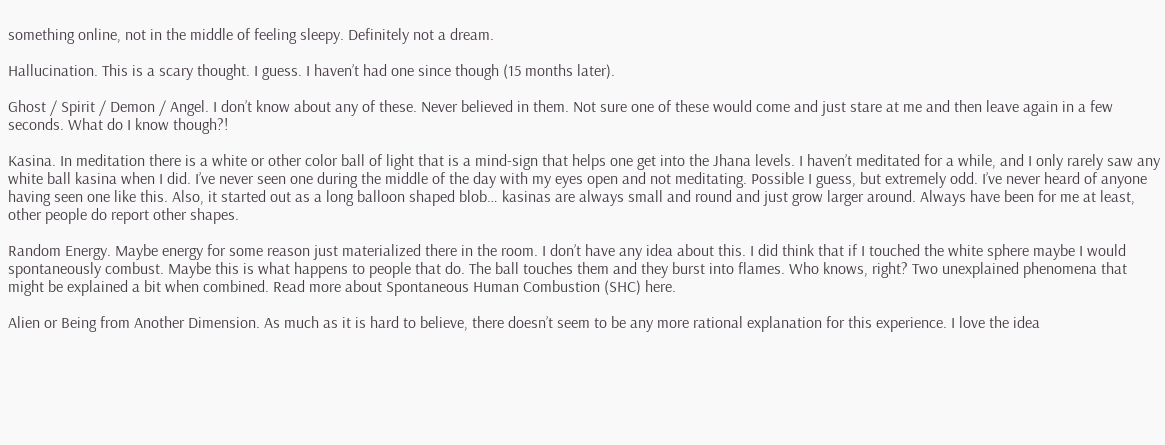something online, not in the middle of feeling sleepy. Definitely not a dream.

Hallucination. This is a scary thought. I guess. I haven’t had one since though (15 months later).

Ghost / Spirit / Demon / Angel. I don’t know about any of these. Never believed in them. Not sure one of these would come and just stare at me and then leave again in a few seconds. What do I know though?!

Kasina. In meditation there is a white or other color ball of light that is a mind-sign that helps one get into the Jhana levels. I haven’t meditated for a while, and I only rarely saw any white ball kasina when I did. I’ve never seen one during the middle of the day with my eyes open and not meditating. Possible I guess, but extremely odd. I’ve never heard of anyone having seen one like this. Also, it started out as a long balloon shaped blob… kasinas are always small and round and just grow larger around. Always have been for me at least, other people do report other shapes.

Random Energy. Maybe energy for some reason just materialized there in the room. I don’t have any idea about this. I did think that if I touched the white sphere maybe I would spontaneously combust. Maybe this is what happens to people that do. The ball touches them and they burst into flames. Who knows, right? Two unexplained phenomena that might be explained a bit when combined. Read more about Spontaneous Human Combustion (SHC) here.

Alien or Being from Another Dimension. As much as it is hard to believe, there doesn’t seem to be any more rational explanation for this experience. I love the idea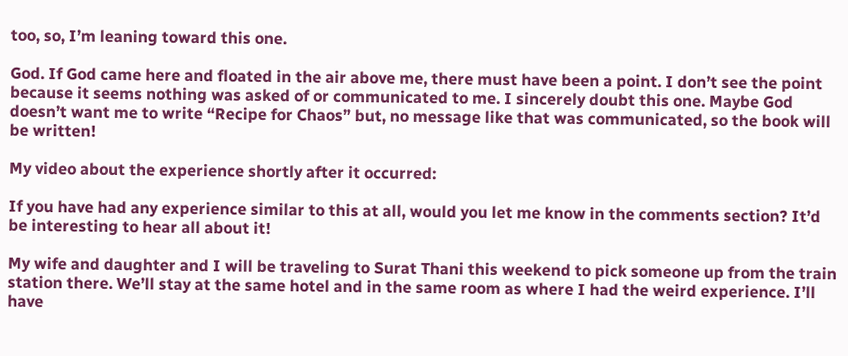too, so, I’m leaning toward this one.

God. If God came here and floated in the air above me, there must have been a point. I don’t see the point because it seems nothing was asked of or communicated to me. I sincerely doubt this one. Maybe God doesn’t want me to write “Recipe for Chaos” but, no message like that was communicated, so the book will be written!

My video about the experience shortly after it occurred:

If you have had any experience similar to this at all, would you let me know in the comments section? It’d be interesting to hear all about it!

My wife and daughter and I will be traveling to Surat Thani this weekend to pick someone up from the train station there. We’ll stay at the same hotel and in the same room as where I had the weird experience. I’ll have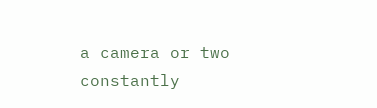a camera or two constantly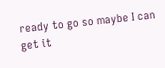ready to go so maybe I can get it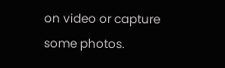on video or capture some photos.